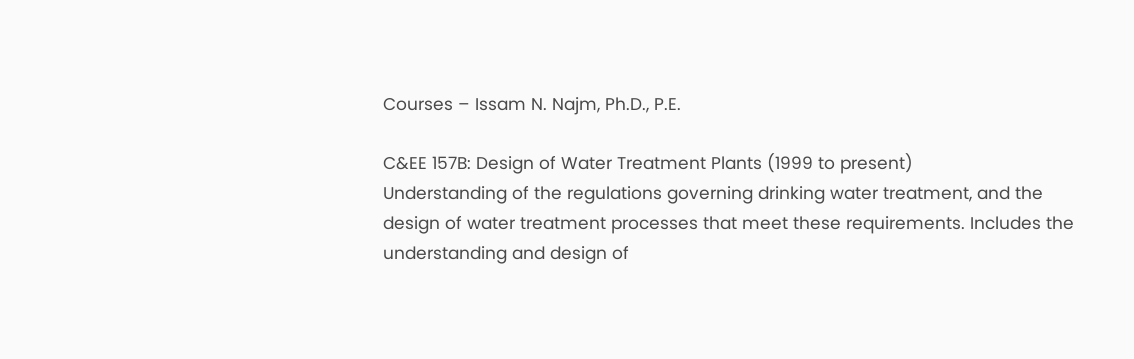Courses – Issam N. Najm, Ph.D., P.E.

C&EE 157B: Design of Water Treatment Plants (1999 to present)
Understanding of the regulations governing drinking water treatment, and the design of water treatment processes that meet these requirements. Includes the understanding and design of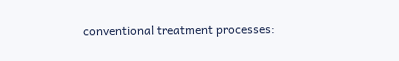conventional treatment processes: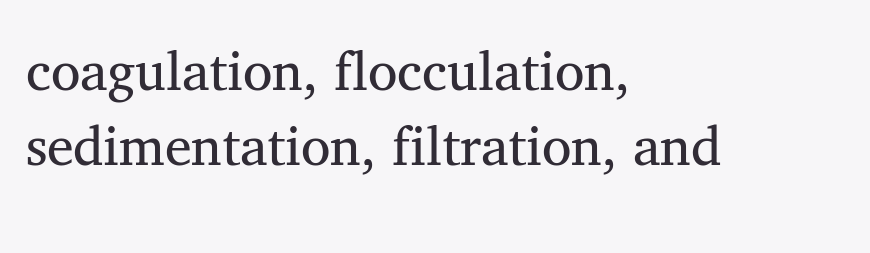coagulation, flocculation, sedimentation, filtration, and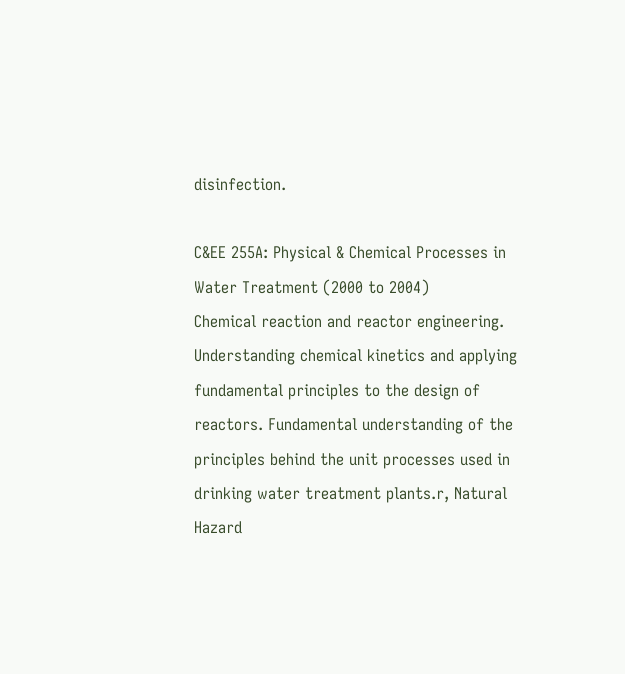disinfection.

C&EE 255A: Physical & Chemical Processes in Water Treatment (2000 to 2004)
Chemical reaction and reactor engineering. Understanding chemical kinetics and applying fundamental principles to the design of reactors. Fundamental understanding of the principles behind the unit processes used in drinking water treatment plants.r, Natural Hazard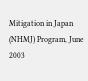Mitigation in Japan (NHMJ) Program, June 2003